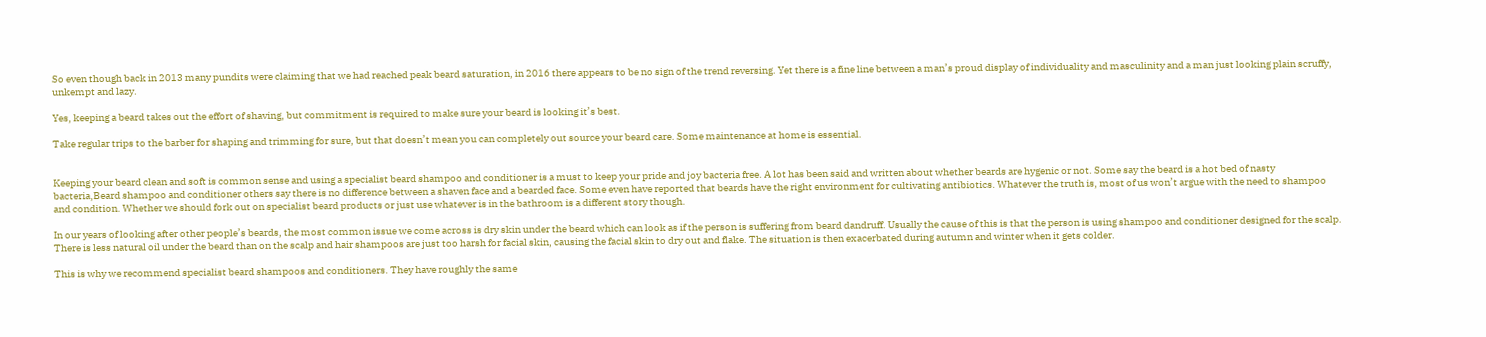So even though back in 2013 many pundits were claiming that we had reached peak beard saturation, in 2016 there appears to be no sign of the trend reversing. Yet there is a fine line between a man’s proud display of individuality and masculinity and a man just looking plain scruffy, unkempt and lazy.

Yes, keeping a beard takes out the effort of shaving, but commitment is required to make sure your beard is looking it’s best.

Take regular trips to the barber for shaping and trimming for sure, but that doesn’t mean you can completely out source your beard care. Some maintenance at home is essential.


Keeping your beard clean and soft is common sense and using a specialist beard shampoo and conditioner is a must to keep your pride and joy bacteria free. A lot has been said and written about whether beards are hygenic or not. Some say the beard is a hot bed of nasty bacteria,Beard shampoo and conditioner others say there is no difference between a shaven face and a bearded face. Some even have reported that beards have the right environment for cultivating antibiotics. Whatever the truth is, most of us won’t argue with the need to shampoo and condition. Whether we should fork out on specialist beard products or just use whatever is in the bathroom is a different story though.

In our years of looking after other people’s beards, the most common issue we come across is dry skin under the beard which can look as if the person is suffering from beard dandruff. Usually the cause of this is that the person is using shampoo and conditioner designed for the scalp. There is less natural oil under the beard than on the scalp and hair shampoos are just too harsh for facial skin, causing the facial skin to dry out and flake. The situation is then exacerbated during autumn and winter when it gets colder.

This is why we recommend specialist beard shampoos and conditioners. They have roughly the same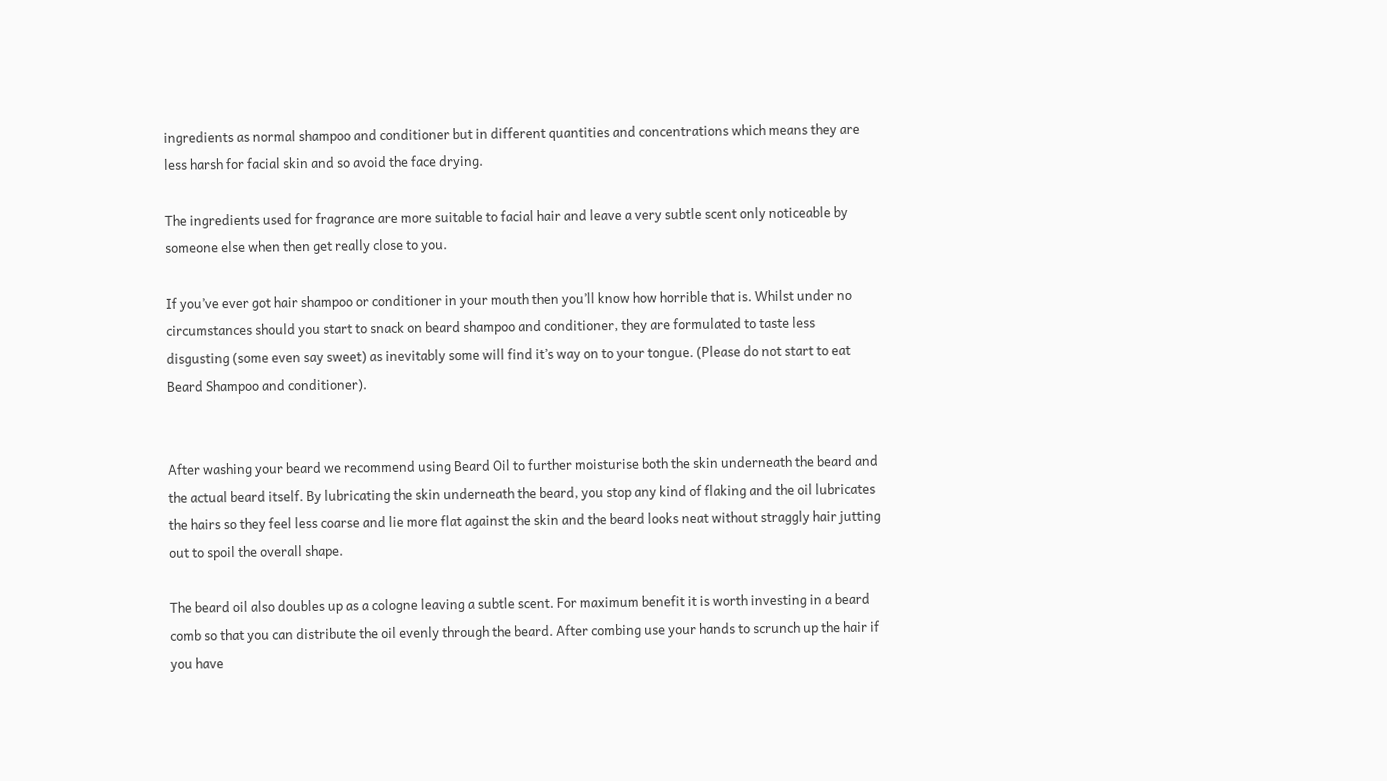ingredients as normal shampoo and conditioner but in different quantities and concentrations which means they are less harsh for facial skin and so avoid the face drying.

The ingredients used for fragrance are more suitable to facial hair and leave a very subtle scent only noticeable by someone else when then get really close to you.

If you’ve ever got hair shampoo or conditioner in your mouth then you’ll know how horrible that is. Whilst under no circumstances should you start to snack on beard shampoo and conditioner, they are formulated to taste less disgusting (some even say sweet) as inevitably some will find it’s way on to your tongue. (Please do not start to eat Beard Shampoo and conditioner).


After washing your beard we recommend using Beard Oil to further moisturise both the skin underneath the beard and the actual beard itself. By lubricating the skin underneath the beard, you stop any kind of flaking and the oil lubricates the hairs so they feel less coarse and lie more flat against the skin and the beard looks neat without straggly hair jutting out to spoil the overall shape.

The beard oil also doubles up as a cologne leaving a subtle scent. For maximum benefit it is worth investing in a beard comb so that you can distribute the oil evenly through the beard. After combing use your hands to scrunch up the hair if you have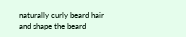naturally curly beard hair and shape the beard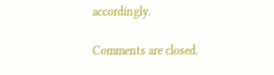accordingly.

Comments are closed.